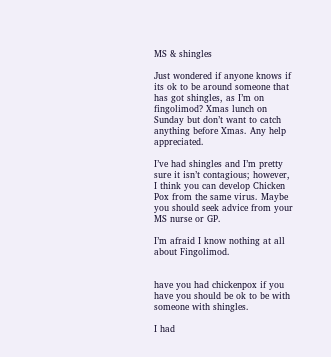MS & shingles

Just wondered if anyone knows if its ok to be around someone that has got shingles, as I’m on fingolimod? Xmas lunch on Sunday but don’t want to catch anything before Xmas. Any help appreciated.

I’ve had shingles and I’m pretty sure it isn’t contagious; however, I think you can develop Chicken Pox from the same virus. Maybe you should seek advice from your MS nurse or GP.

I’m afraid I know nothing at all about Fingolimod.


have you had chickenpox if you have you should be ok to be with someone with shingles.

I had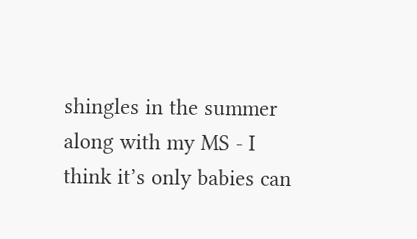shingles in the summer along with my MS - I think it’s only babies can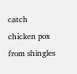catch chicken pox from shingles